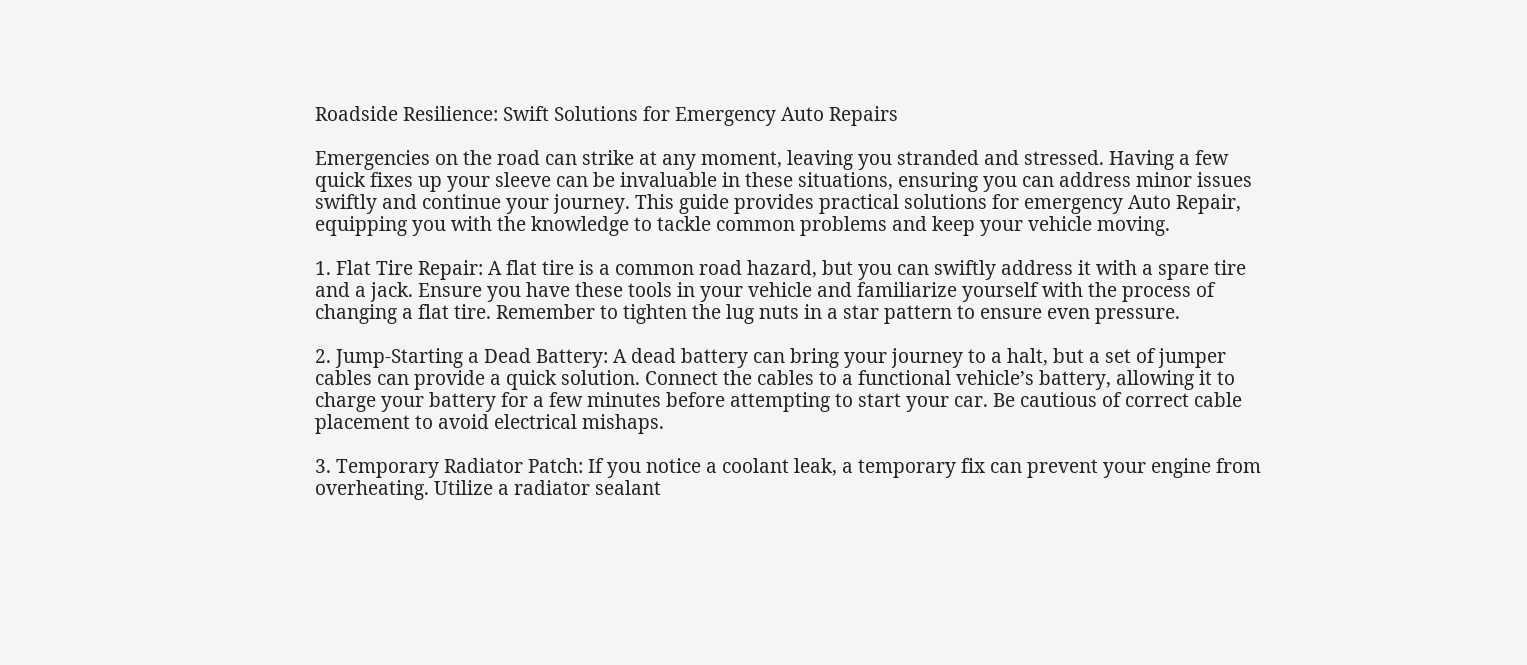Roadside Resilience: Swift Solutions for Emergency Auto Repairs

Emergencies on the road can strike at any moment, leaving you stranded and stressed. Having a few quick fixes up your sleeve can be invaluable in these situations, ensuring you can address minor issues swiftly and continue your journey. This guide provides practical solutions for emergency Auto Repair, equipping you with the knowledge to tackle common problems and keep your vehicle moving.

1. Flat Tire Repair: A flat tire is a common road hazard, but you can swiftly address it with a spare tire and a jack. Ensure you have these tools in your vehicle and familiarize yourself with the process of changing a flat tire. Remember to tighten the lug nuts in a star pattern to ensure even pressure.

2. Jump-Starting a Dead Battery: A dead battery can bring your journey to a halt, but a set of jumper cables can provide a quick solution. Connect the cables to a functional vehicle’s battery, allowing it to charge your battery for a few minutes before attempting to start your car. Be cautious of correct cable placement to avoid electrical mishaps.

3. Temporary Radiator Patch: If you notice a coolant leak, a temporary fix can prevent your engine from overheating. Utilize a radiator sealant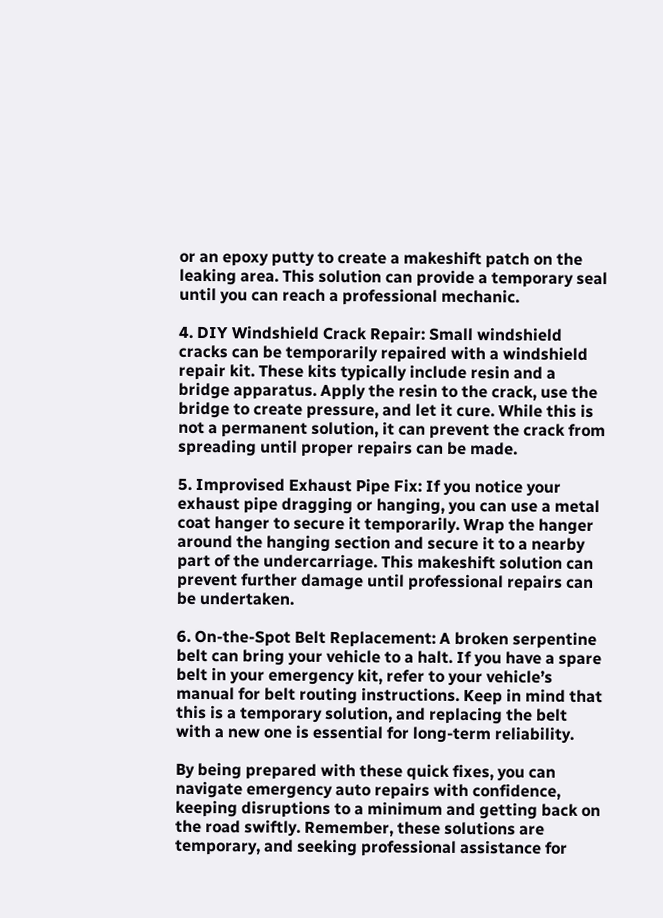or an epoxy putty to create a makeshift patch on the leaking area. This solution can provide a temporary seal until you can reach a professional mechanic.

4. DIY Windshield Crack Repair: Small windshield cracks can be temporarily repaired with a windshield repair kit. These kits typically include resin and a bridge apparatus. Apply the resin to the crack, use the bridge to create pressure, and let it cure. While this is not a permanent solution, it can prevent the crack from spreading until proper repairs can be made.

5. Improvised Exhaust Pipe Fix: If you notice your exhaust pipe dragging or hanging, you can use a metal coat hanger to secure it temporarily. Wrap the hanger around the hanging section and secure it to a nearby part of the undercarriage. This makeshift solution can prevent further damage until professional repairs can be undertaken.

6. On-the-Spot Belt Replacement: A broken serpentine belt can bring your vehicle to a halt. If you have a spare belt in your emergency kit, refer to your vehicle’s manual for belt routing instructions. Keep in mind that this is a temporary solution, and replacing the belt with a new one is essential for long-term reliability.

By being prepared with these quick fixes, you can navigate emergency auto repairs with confidence, keeping disruptions to a minimum and getting back on the road swiftly. Remember, these solutions are temporary, and seeking professional assistance for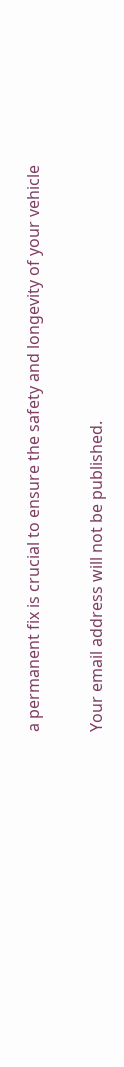a permanent fix is crucial to ensure the safety and longevity of your vehicle


Your email address will not be published.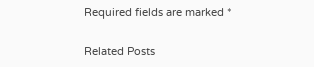Required fields are marked *

Related Posts